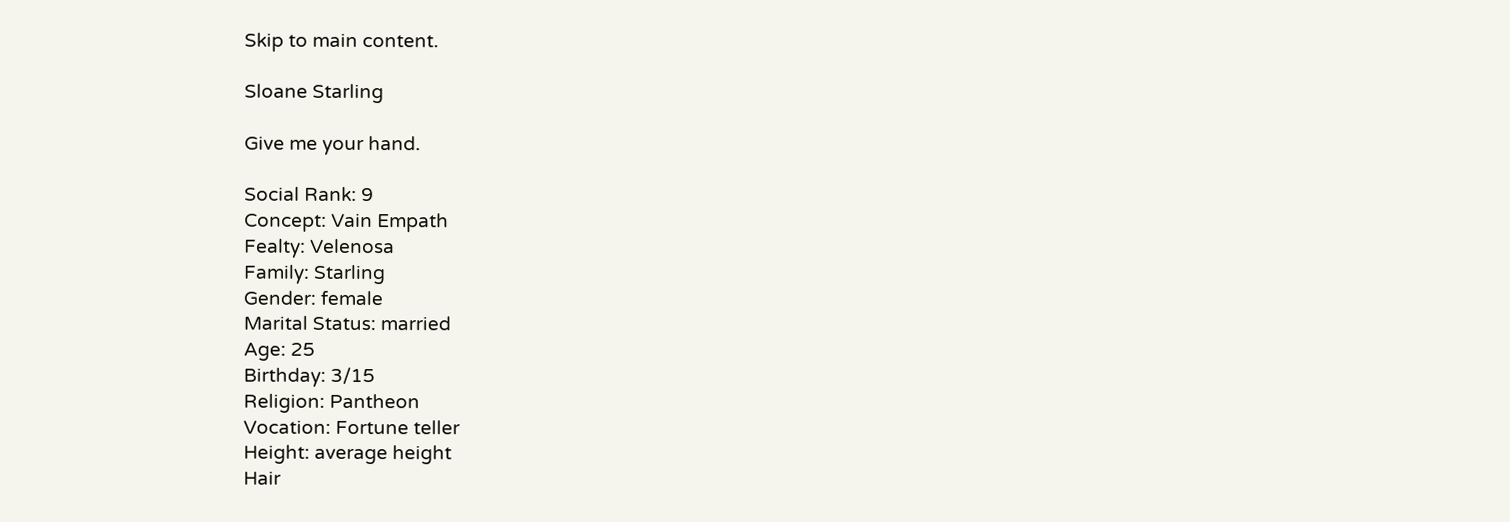Skip to main content.

Sloane Starling

Give me your hand.

Social Rank: 9
Concept: Vain Empath
Fealty: Velenosa
Family: Starling
Gender: female
Marital Status: married
Age: 25
Birthday: 3/15
Religion: Pantheon
Vocation: Fortune teller
Height: average height
Hair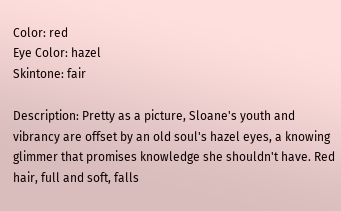Color: red
Eye Color: hazel
Skintone: fair

Description: Pretty as a picture, Sloane's youth and vibrancy are offset by an old soul's hazel eyes, a knowing glimmer that promises knowledge she shouldn't have. Red hair, full and soft, falls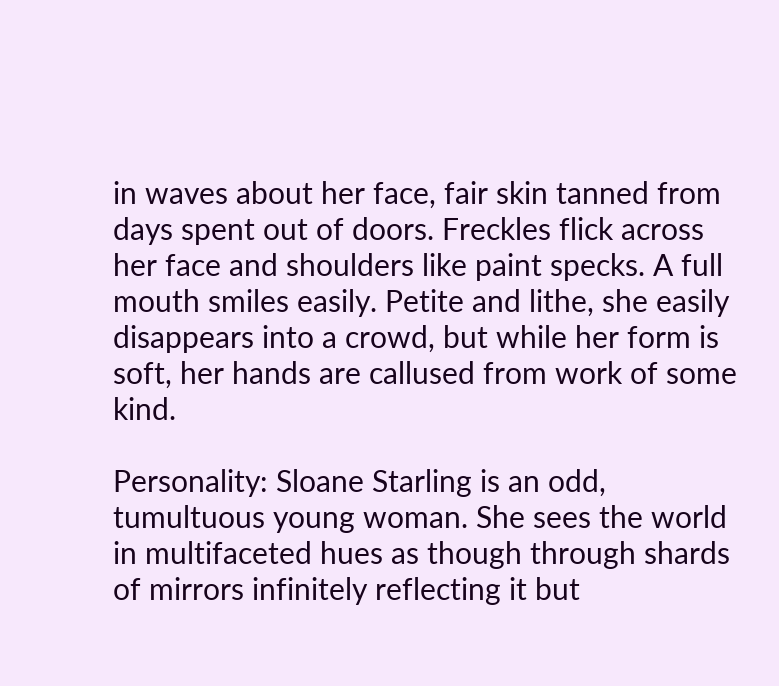in waves about her face, fair skin tanned from days spent out of doors. Freckles flick across her face and shoulders like paint specks. A full mouth smiles easily. Petite and lithe, she easily disappears into a crowd, but while her form is soft, her hands are callused from work of some kind.

Personality: Sloane Starling is an odd, tumultuous young woman. She sees the world in multifaceted hues as though through shards of mirrors infinitely reflecting it but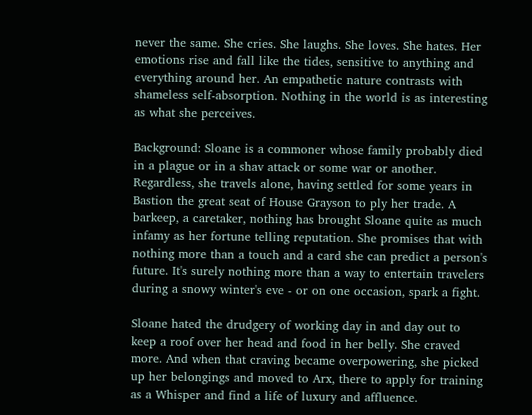never the same. She cries. She laughs. She loves. She hates. Her emotions rise and fall like the tides, sensitive to anything and everything around her. An empathetic nature contrasts with shameless self-absorption. Nothing in the world is as interesting as what she perceives.

Background: Sloane is a commoner whose family probably died in a plague or in a shav attack or some war or another. Regardless, she travels alone, having settled for some years in Bastion the great seat of House Grayson to ply her trade. A barkeep, a caretaker, nothing has brought Sloane quite as much infamy as her fortune telling reputation. She promises that with nothing more than a touch and a card she can predict a person's future. It's surely nothing more than a way to entertain travelers during a snowy winter's eve - or on one occasion, spark a fight.

Sloane hated the drudgery of working day in and day out to keep a roof over her head and food in her belly. She craved more. And when that craving became overpowering, she picked up her belongings and moved to Arx, there to apply for training as a Whisper and find a life of luxury and affluence.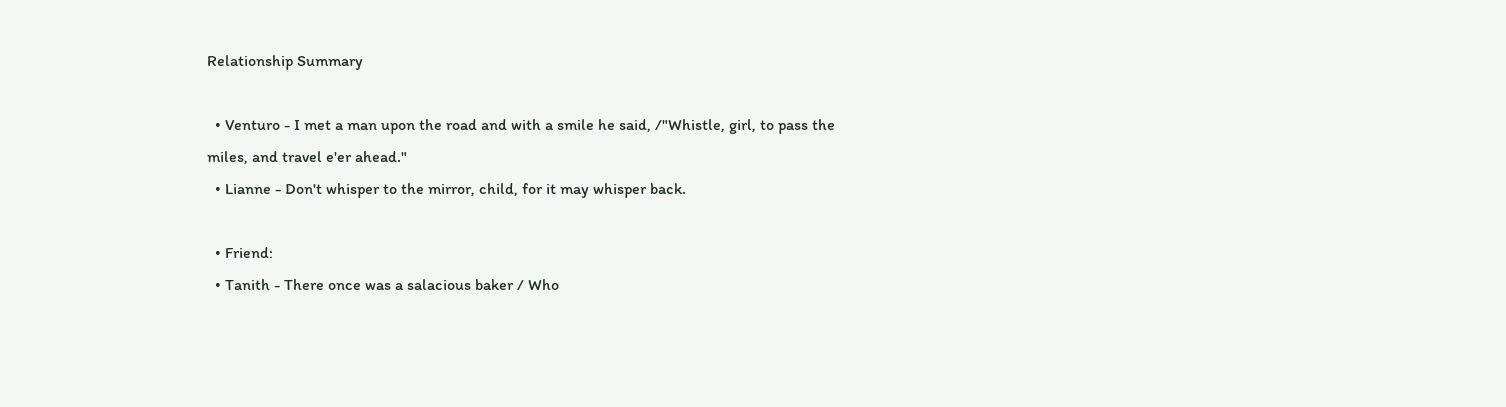Relationship Summary

  • Venturo - I met a man upon the road and with a smile he said, /"Whistle, girl, to pass the miles, and travel e'er ahead."
  • Lianne - Don't whisper to the mirror, child, for it may whisper back.

  • Friend:
  • Tanith - There once was a salacious baker / Who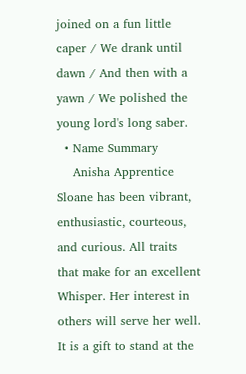joined on a fun little caper / We drank until dawn / And then with a yawn / We polished the young lord's long saber.
  • Name Summary
    Anisha Apprentice Sloane has been vibrant, enthusiastic, courteous, and curious. All traits that make for an excellent Whisper. Her interest in others will serve her well. It is a gift to stand at the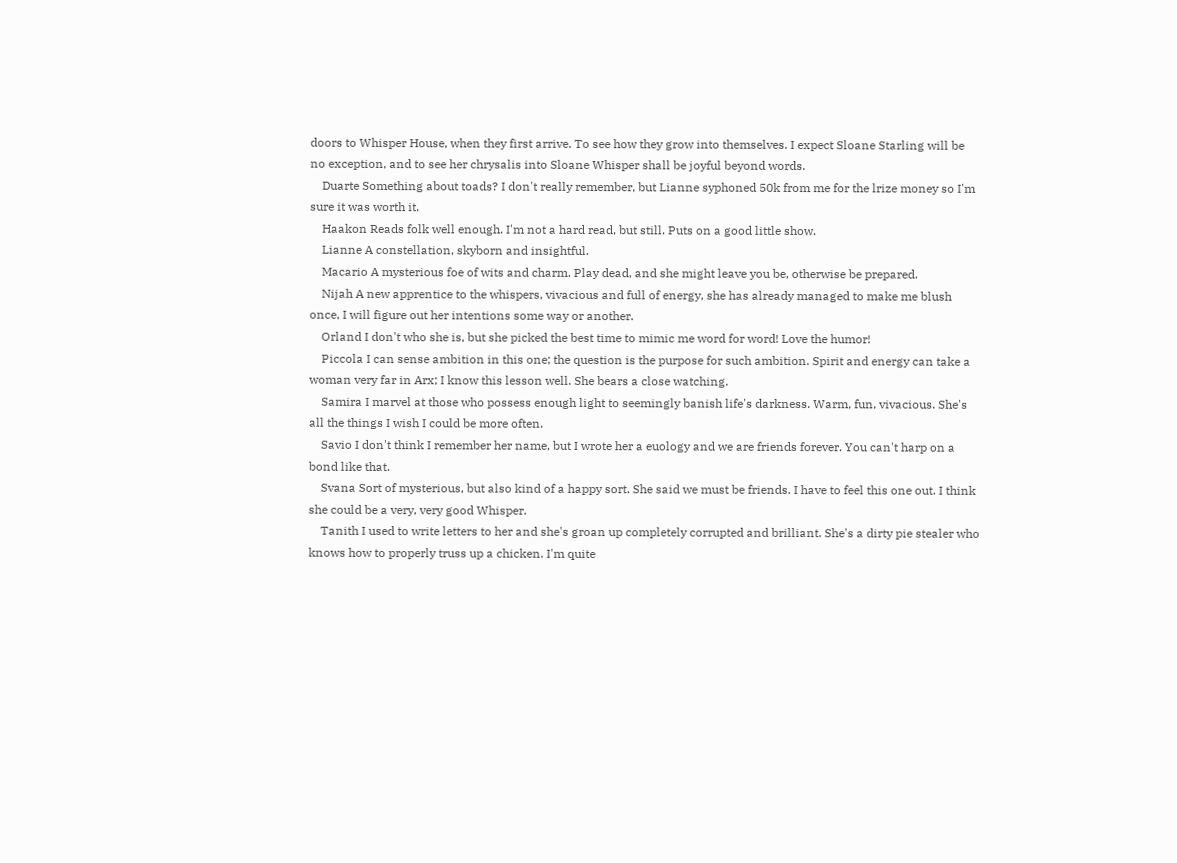doors to Whisper House, when they first arrive. To see how they grow into themselves. I expect Sloane Starling will be no exception, and to see her chrysalis into Sloane Whisper shall be joyful beyond words.
    Duarte Something about toads? I don't really remember, but Lianne syphoned 50k from me for the lrize money so I'm sure it was worth it.
    Haakon Reads folk well enough. I'm not a hard read, but still. Puts on a good little show.
    Lianne A constellation, skyborn and insightful.
    Macario A mysterious foe of wits and charm. Play dead, and she might leave you be, otherwise be prepared.
    Nijah A new apprentice to the whispers, vivacious and full of energy, she has already managed to make me blush once, I will figure out her intentions some way or another.
    Orland I don't who she is, but she picked the best time to mimic me word for word! Love the humor!
    Piccola I can sense ambition in this one; the question is the purpose for such ambition. Spirit and energy can take a woman very far in Arx; I know this lesson well. She bears a close watching.
    Samira I marvel at those who possess enough light to seemingly banish life's darkness. Warm, fun, vivacious. She's all the things I wish I could be more often.
    Savio I don't think I remember her name, but I wrote her a euology and we are friends forever. You can't harp on a bond like that.
    Svana Sort of mysterious, but also kind of a happy sort. She said we must be friends. I have to feel this one out. I think she could be a very, very good Whisper.
    Tanith I used to write letters to her and she's groan up completely corrupted and brilliant. She's a dirty pie stealer who knows how to properly truss up a chicken. I'm quite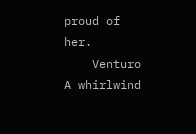proud of her.
    Venturo A whirlwind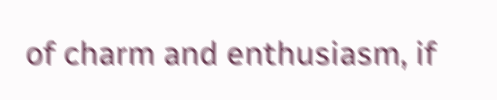of charm and enthusiasm, if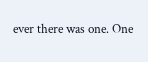ever there was one. One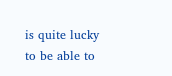is quite lucky to be able to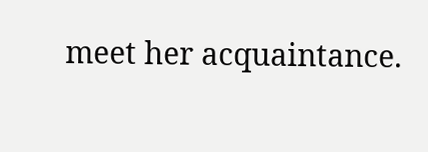meet her acquaintance.